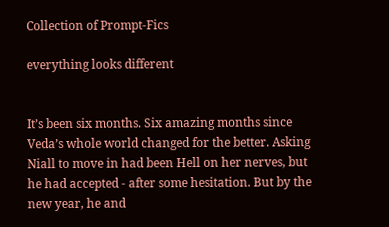Collection of Prompt-Fics

everything looks different


It’s been six months. Six amazing months since Veda’s whole world changed for the better. Asking Niall to move in had been Hell on her nerves, but he had accepted - after some hesitation. But by the new year, he and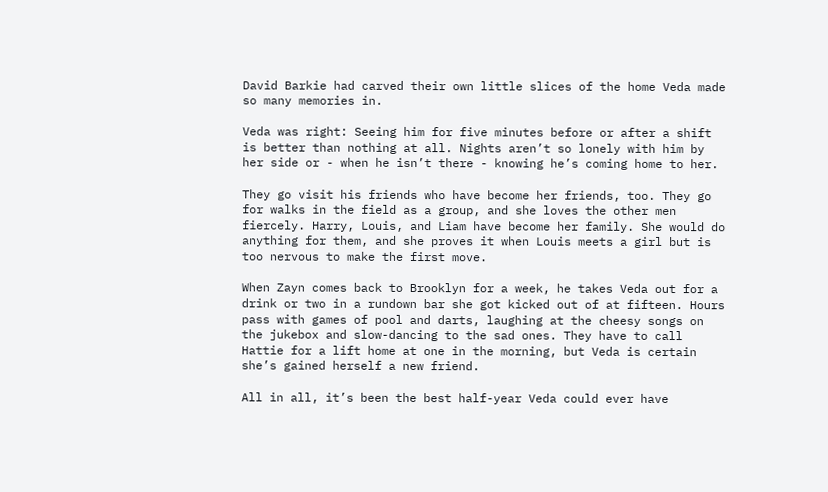David Barkie had carved their own little slices of the home Veda made so many memories in.

Veda was right: Seeing him for five minutes before or after a shift is better than nothing at all. Nights aren’t so lonely with him by her side or - when he isn’t there - knowing he’s coming home to her.

They go visit his friends who have become her friends, too. They go for walks in the field as a group, and she loves the other men fiercely. Harry, Louis, and Liam have become her family. She would do anything for them, and she proves it when Louis meets a girl but is too nervous to make the first move.

When Zayn comes back to Brooklyn for a week, he takes Veda out for a drink or two in a rundown bar she got kicked out of at fifteen. Hours pass with games of pool and darts, laughing at the cheesy songs on the jukebox and slow-dancing to the sad ones. They have to call Hattie for a lift home at one in the morning, but Veda is certain she’s gained herself a new friend.

All in all, it’s been the best half-year Veda could ever have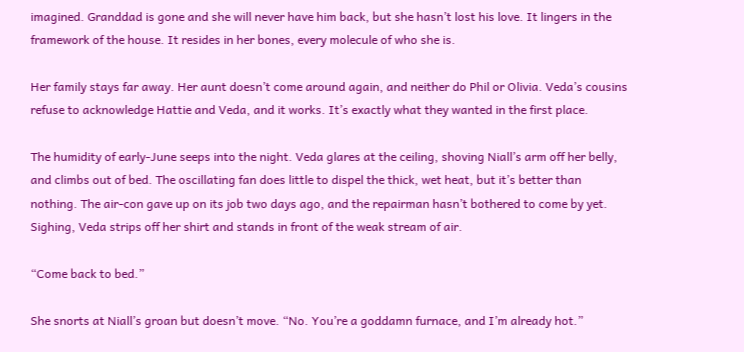imagined. Granddad is gone and she will never have him back, but she hasn’t lost his love. It lingers in the framework of the house. It resides in her bones, every molecule of who she is.

Her family stays far away. Her aunt doesn’t come around again, and neither do Phil or Olivia. Veda’s cousins refuse to acknowledge Hattie and Veda, and it works. It’s exactly what they wanted in the first place.

The humidity of early-June seeps into the night. Veda glares at the ceiling, shoving Niall’s arm off her belly, and climbs out of bed. The oscillating fan does little to dispel the thick, wet heat, but it’s better than nothing. The air-con gave up on its job two days ago, and the repairman hasn’t bothered to come by yet. Sighing, Veda strips off her shirt and stands in front of the weak stream of air.

“Come back to bed.”

She snorts at Niall’s groan but doesn’t move. “No. You’re a goddamn furnace, and I’m already hot.”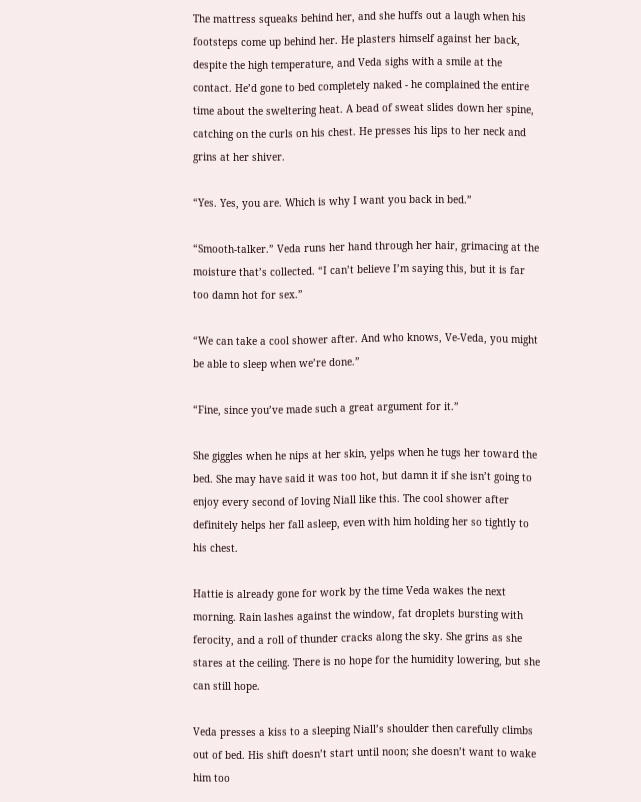The mattress squeaks behind her, and she huffs out a laugh when his footsteps come up behind her. He plasters himself against her back, despite the high temperature, and Veda sighs with a smile at the contact. He’d gone to bed completely naked - he complained the entire time about the sweltering heat. A bead of sweat slides down her spine, catching on the curls on his chest. He presses his lips to her neck and grins at her shiver.

“Yes. Yes, you are. Which is why I want you back in bed.”

“Smooth-talker.” Veda runs her hand through her hair, grimacing at the moisture that’s collected. “I can’t believe I’m saying this, but it is far too damn hot for sex.”

“We can take a cool shower after. And who knows, Ve-Veda, you might be able to sleep when we’re done.”

“Fine, since you’ve made such a great argument for it.”

She giggles when he nips at her skin, yelps when he tugs her toward the bed. She may have said it was too hot, but damn it if she isn’t going to enjoy every second of loving Niall like this. The cool shower after definitely helps her fall asleep, even with him holding her so tightly to his chest.

Hattie is already gone for work by the time Veda wakes the next morning. Rain lashes against the window, fat droplets bursting with ferocity, and a roll of thunder cracks along the sky. She grins as she stares at the ceiling. There is no hope for the humidity lowering, but she can still hope.

Veda presses a kiss to a sleeping Niall’s shoulder then carefully climbs out of bed. His shift doesn’t start until noon; she doesn’t want to wake him too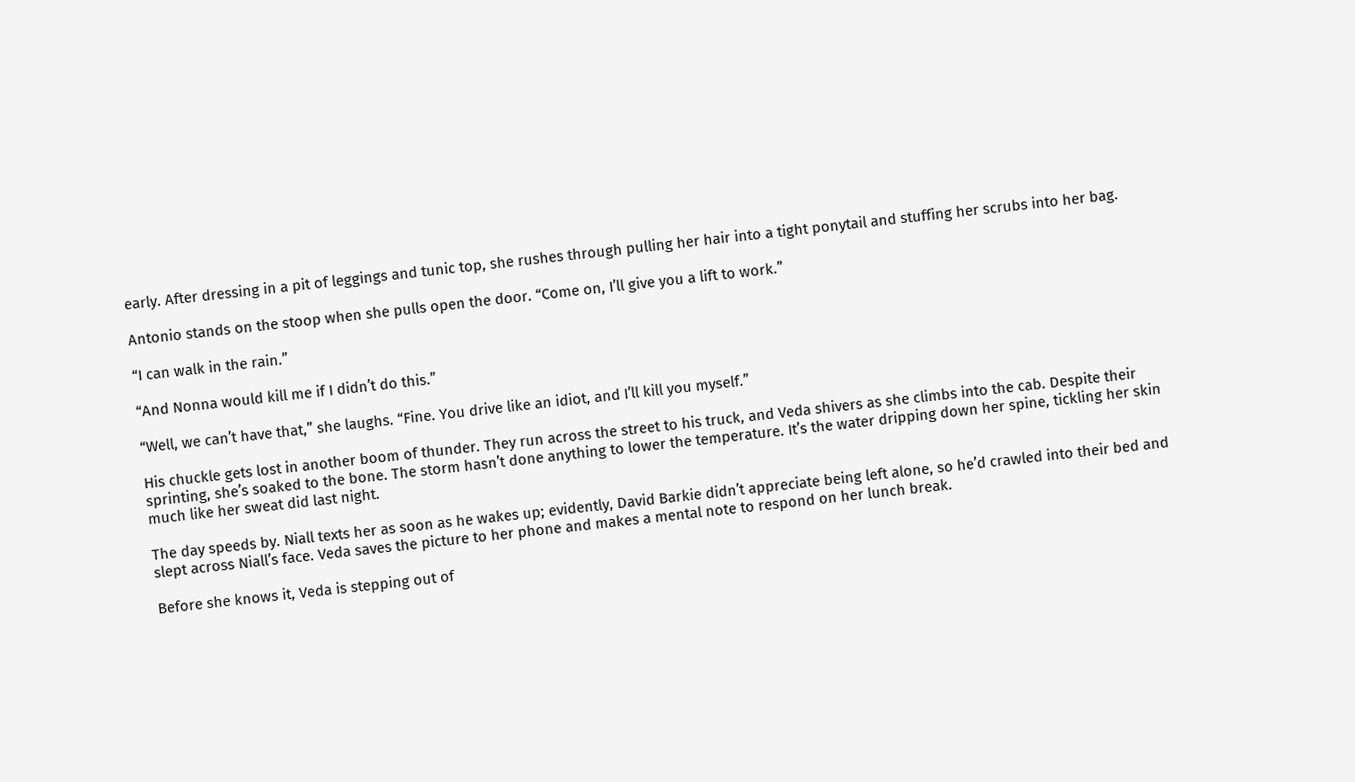early. After dressing in a pit of leggings and tunic top, she rushes through pulling her hair into a tight ponytail and stuffing her scrubs into her bag.

Antonio stands on the stoop when she pulls open the door. “Come on, I’ll give you a lift to work.”

“I can walk in the rain.”

“And Nonna would kill me if I didn’t do this.”

“Well, we can’t have that,” she laughs. “Fine. You drive like an idiot, and I’ll kill you myself.”

His chuckle gets lost in another boom of thunder. They run across the street to his truck, and Veda shivers as she climbs into the cab. Despite their sprinting, she’s soaked to the bone. The storm hasn’t done anything to lower the temperature. It’s the water dripping down her spine, tickling her skin much like her sweat did last night.

The day speeds by. Niall texts her as soon as he wakes up; evidently, David Barkie didn’t appreciate being left alone, so he’d crawled into their bed and slept across Niall’s face. Veda saves the picture to her phone and makes a mental note to respond on her lunch break.

Before she knows it, Veda is stepping out of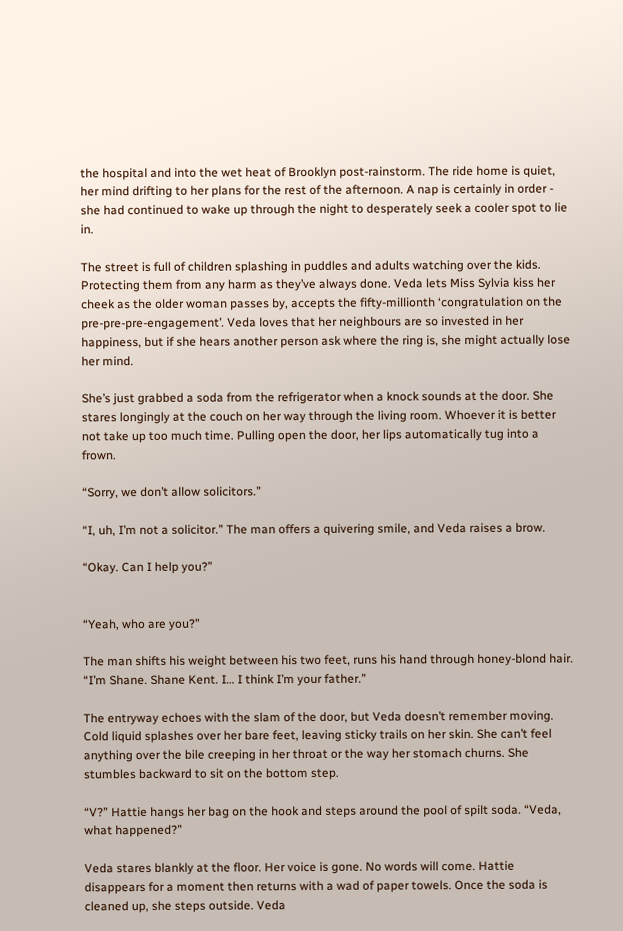the hospital and into the wet heat of Brooklyn post-rainstorm. The ride home is quiet, her mind drifting to her plans for the rest of the afternoon. A nap is certainly in order - she had continued to wake up through the night to desperately seek a cooler spot to lie in.

The street is full of children splashing in puddles and adults watching over the kids. Protecting them from any harm as they’ve always done. Veda lets Miss Sylvia kiss her cheek as the older woman passes by, accepts the fifty-millionth ‘congratulation on the pre-pre-pre-engagement’. Veda loves that her neighbours are so invested in her happiness, but if she hears another person ask where the ring is, she might actually lose her mind.

She’s just grabbed a soda from the refrigerator when a knock sounds at the door. She stares longingly at the couch on her way through the living room. Whoever it is better not take up too much time. Pulling open the door, her lips automatically tug into a frown.

“Sorry, we don’t allow solicitors.”

“I, uh, I’m not a solicitor.” The man offers a quivering smile, and Veda raises a brow.

“Okay. Can I help you?”


“Yeah, who are you?”

The man shifts his weight between his two feet, runs his hand through honey-blond hair. “I’m Shane. Shane Kent. I… I think I’m your father.”

The entryway echoes with the slam of the door, but Veda doesn’t remember moving. Cold liquid splashes over her bare feet, leaving sticky trails on her skin. She can’t feel anything over the bile creeping in her throat or the way her stomach churns. She stumbles backward to sit on the bottom step.

“V?” Hattie hangs her bag on the hook and steps around the pool of spilt soda. “Veda, what happened?”

Veda stares blankly at the floor. Her voice is gone. No words will come. Hattie disappears for a moment then returns with a wad of paper towels. Once the soda is cleaned up, she steps outside. Veda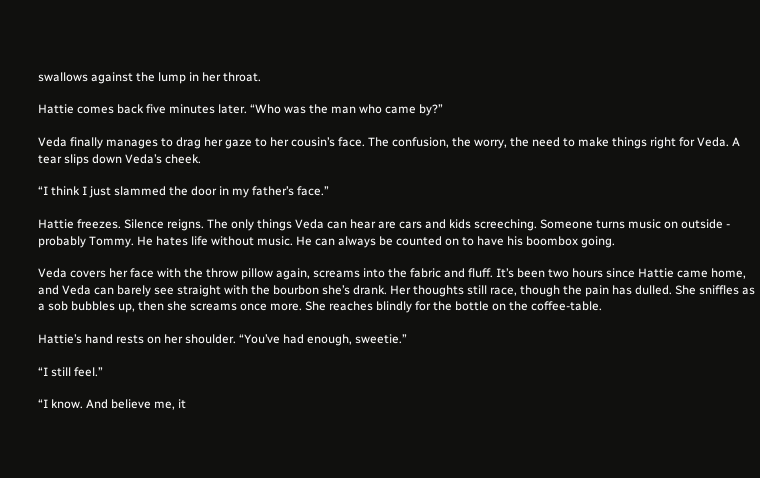swallows against the lump in her throat.

Hattie comes back five minutes later. “Who was the man who came by?”

Veda finally manages to drag her gaze to her cousin’s face. The confusion, the worry, the need to make things right for Veda. A tear slips down Veda’s cheek.

“I think I just slammed the door in my father’s face.”

Hattie freezes. Silence reigns. The only things Veda can hear are cars and kids screeching. Someone turns music on outside - probably Tommy. He hates life without music. He can always be counted on to have his boombox going.

Veda covers her face with the throw pillow again, screams into the fabric and fluff. It’s been two hours since Hattie came home, and Veda can barely see straight with the bourbon she’s drank. Her thoughts still race, though the pain has dulled. She sniffles as a sob bubbles up, then she screams once more. She reaches blindly for the bottle on the coffee-table.

Hattie’s hand rests on her shoulder. “You’ve had enough, sweetie.”

“I still feel.”

“I know. And believe me, it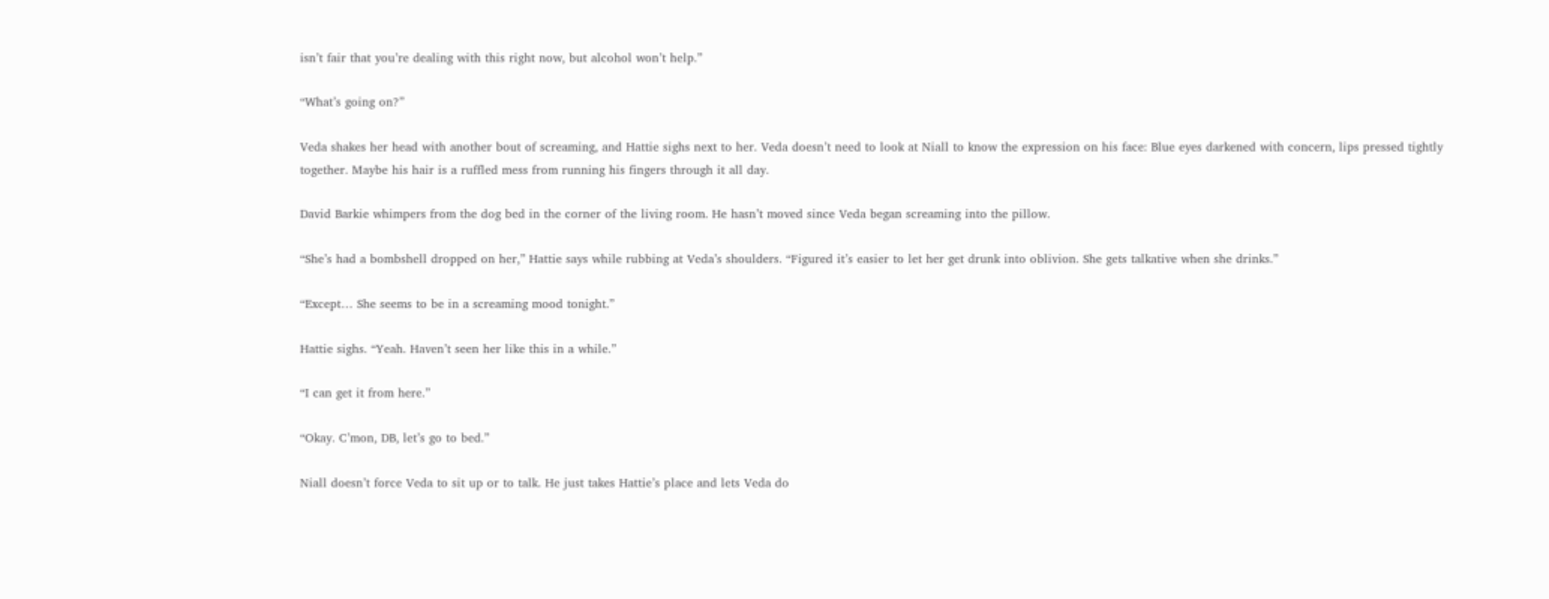isn’t fair that you’re dealing with this right now, but alcohol won’t help.”

“What’s going on?”

Veda shakes her head with another bout of screaming, and Hattie sighs next to her. Veda doesn’t need to look at Niall to know the expression on his face: Blue eyes darkened with concern, lips pressed tightly together. Maybe his hair is a ruffled mess from running his fingers through it all day.

David Barkie whimpers from the dog bed in the corner of the living room. He hasn’t moved since Veda began screaming into the pillow.

“She’s had a bombshell dropped on her,” Hattie says while rubbing at Veda’s shoulders. “Figured it’s easier to let her get drunk into oblivion. She gets talkative when she drinks.”

“Except… She seems to be in a screaming mood tonight.”

Hattie sighs. “Yeah. Haven’t seen her like this in a while.”

“I can get it from here.”

“Okay. C’mon, DB, let’s go to bed.”

Niall doesn’t force Veda to sit up or to talk. He just takes Hattie’s place and lets Veda do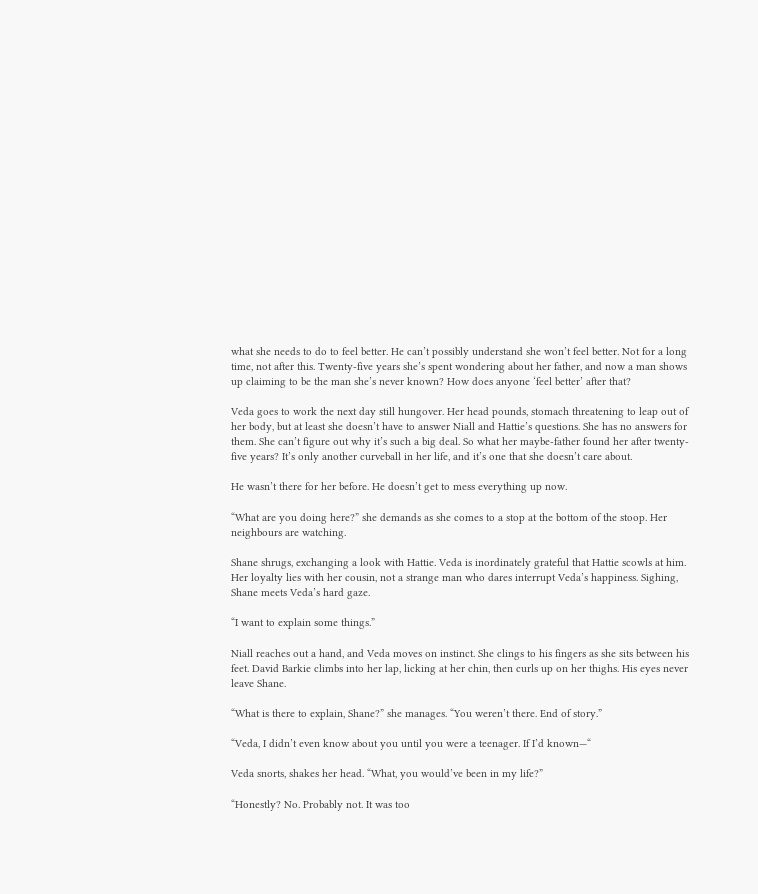what she needs to do to feel better. He can’t possibly understand she won’t feel better. Not for a long time, not after this. Twenty-five years she’s spent wondering about her father, and now a man shows up claiming to be the man she’s never known? How does anyone ‘feel better’ after that?

Veda goes to work the next day still hungover. Her head pounds, stomach threatening to leap out of her body, but at least she doesn’t have to answer Niall and Hattie’s questions. She has no answers for them. She can’t figure out why it’s such a big deal. So what her maybe-father found her after twenty-five years? It’s only another curveball in her life, and it’s one that she doesn’t care about.

He wasn’t there for her before. He doesn’t get to mess everything up now.

“What are you doing here?” she demands as she comes to a stop at the bottom of the stoop. Her neighbours are watching.

Shane shrugs, exchanging a look with Hattie. Veda is inordinately grateful that Hattie scowls at him. Her loyalty lies with her cousin, not a strange man who dares interrupt Veda’s happiness. Sighing, Shane meets Veda’s hard gaze.

“I want to explain some things.”

Niall reaches out a hand, and Veda moves on instinct. She clings to his fingers as she sits between his feet. David Barkie climbs into her lap, licking at her chin, then curls up on her thighs. His eyes never leave Shane.

“What is there to explain, Shane?” she manages. “You weren’t there. End of story.”

“Veda, I didn’t even know about you until you were a teenager. If I’d known—“

Veda snorts, shakes her head. “What, you would’ve been in my life?”

“Honestly? No. Probably not. It was too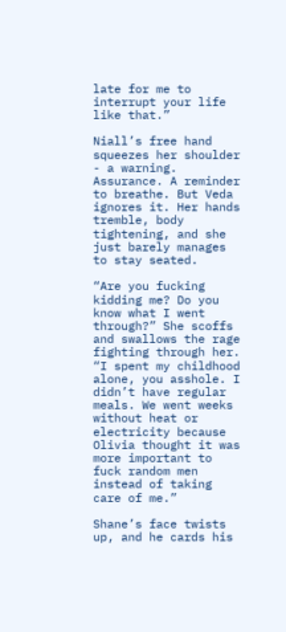late for me to interrupt your life like that.”

Niall’s free hand squeezes her shoulder - a warning. Assurance. A reminder to breathe. But Veda ignores it. Her hands tremble, body tightening, and she just barely manages to stay seated.

“Are you fucking kidding me? Do you know what I went through?” She scoffs and swallows the rage fighting through her. “I spent my childhood alone, you asshole. I didn’t have regular meals. We went weeks without heat or electricity because Olivia thought it was more important to fuck random men instead of taking care of me.”

Shane’s face twists up, and he cards his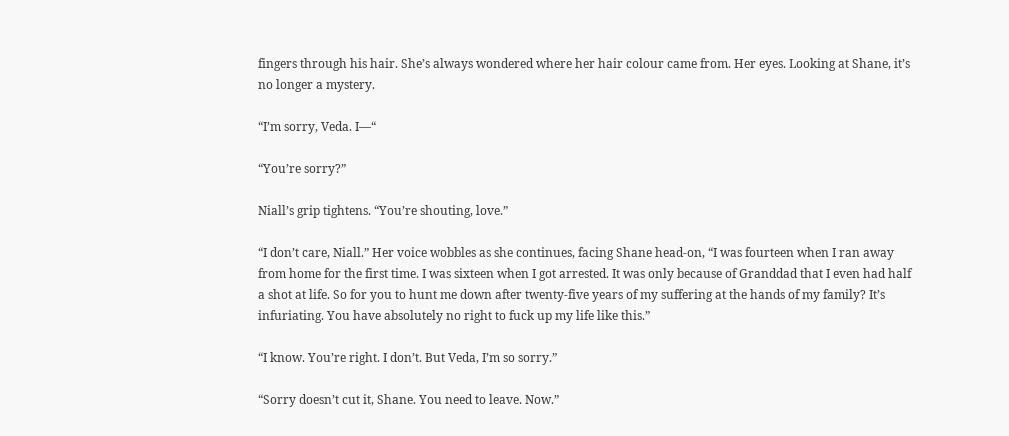fingers through his hair. She’s always wondered where her hair colour came from. Her eyes. Looking at Shane, it’s no longer a mystery.

“I’m sorry, Veda. I—“

“You’re sorry?”

Niall’s grip tightens. “You’re shouting, love.”

“I don’t care, Niall.” Her voice wobbles as she continues, facing Shane head-on, “I was fourteen when I ran away from home for the first time. I was sixteen when I got arrested. It was only because of Granddad that I even had half a shot at life. So for you to hunt me down after twenty-five years of my suffering at the hands of my family? It’s infuriating. You have absolutely no right to fuck up my life like this.”

“I know. You’re right. I don’t. But Veda, I’m so sorry.”

“Sorry doesn’t cut it, Shane. You need to leave. Now.”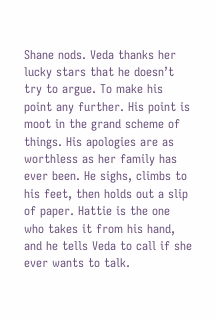Shane nods. Veda thanks her lucky stars that he doesn’t try to argue. To make his point any further. His point is moot in the grand scheme of things. His apologies are as worthless as her family has ever been. He sighs, climbs to his feet, then holds out a slip of paper. Hattie is the one who takes it from his hand, and he tells Veda to call if she ever wants to talk.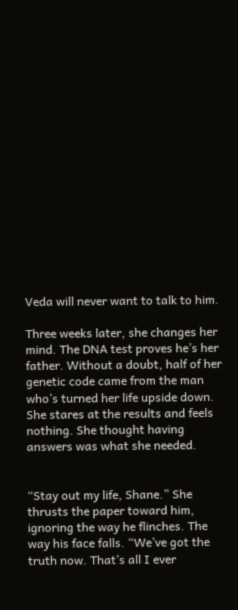Veda will never want to talk to him.

Three weeks later, she changes her mind. The DNA test proves he’s her father. Without a doubt, half of her genetic code came from the man who’s turned her life upside down. She stares at the results and feels nothing. She thought having answers was what she needed.


“Stay out my life, Shane.” She thrusts the paper toward him, ignoring the way he flinches. The way his face falls. “We’ve got the truth now. That’s all I ever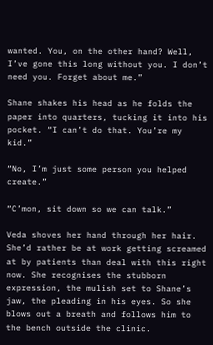wanted. You, on the other hand? Well, I’ve gone this long without you. I don’t need you. Forget about me.”

Shane shakes his head as he folds the paper into quarters, tucking it into his pocket. “I can’t do that. You’re my kid.”

“No, I’m just some person you helped create.”

“C’mon, sit down so we can talk.”

Veda shoves her hand through her hair. She’d rather be at work getting screamed at by patients than deal with this right now. She recognises the stubborn expression, the mulish set to Shane’s jaw, the pleading in his eyes. So she blows out a breath and follows him to the bench outside the clinic.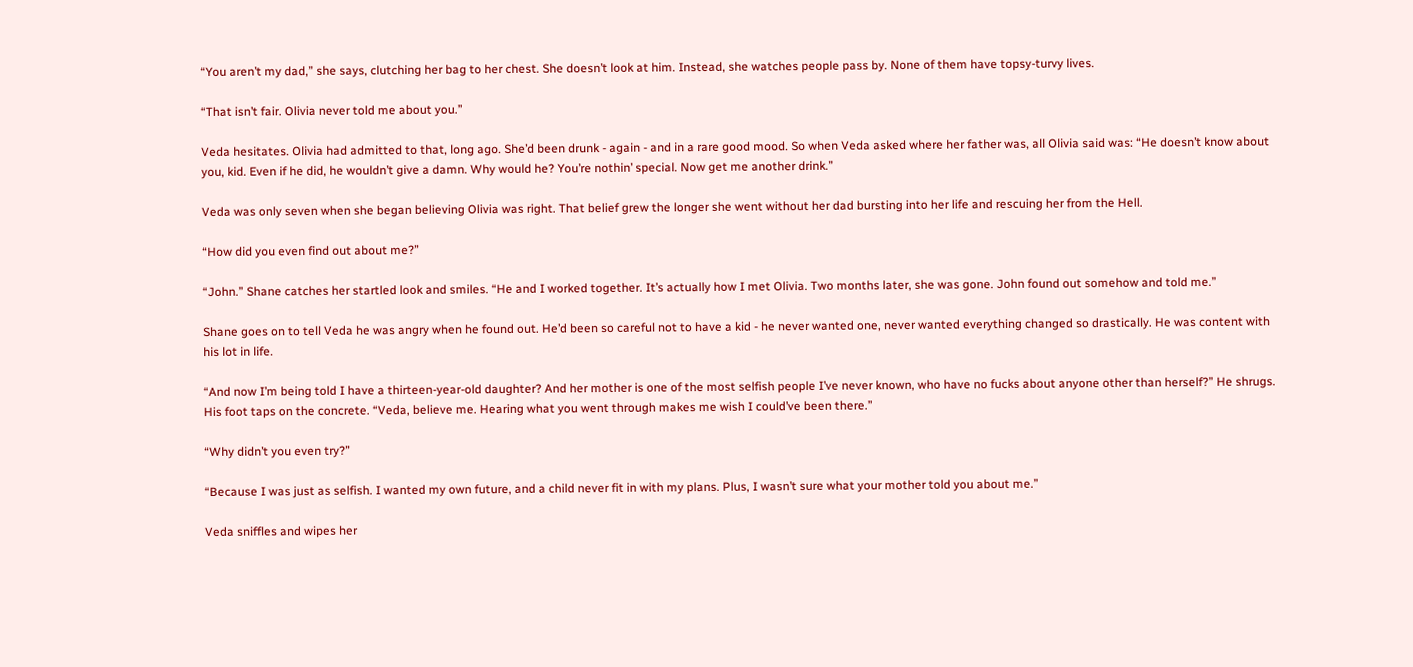“You aren’t my dad,” she says, clutching her bag to her chest. She doesn’t look at him. Instead, she watches people pass by. None of them have topsy-turvy lives.

“That isn’t fair. Olivia never told me about you.”

Veda hesitates. Olivia had admitted to that, long ago. She’d been drunk - again - and in a rare good mood. So when Veda asked where her father was, all Olivia said was: “He doesn’t know about you, kid. Even if he did, he wouldn’t give a damn. Why would he? You’re nothin’ special. Now get me another drink.”

Veda was only seven when she began believing Olivia was right. That belief grew the longer she went without her dad bursting into her life and rescuing her from the Hell.

“How did you even find out about me?”

“John.” Shane catches her startled look and smiles. “He and I worked together. It’s actually how I met Olivia. Two months later, she was gone. John found out somehow and told me.”

Shane goes on to tell Veda he was angry when he found out. He’d been so careful not to have a kid - he never wanted one, never wanted everything changed so drastically. He was content with his lot in life.

“And now I’m being told I have a thirteen-year-old daughter? And her mother is one of the most selfish people I’ve never known, who have no fucks about anyone other than herself?” He shrugs. His foot taps on the concrete. “Veda, believe me. Hearing what you went through makes me wish I could’ve been there.”

“Why didn’t you even try?”

“Because I was just as selfish. I wanted my own future, and a child never fit in with my plans. Plus, I wasn’t sure what your mother told you about me.”

Veda sniffles and wipes her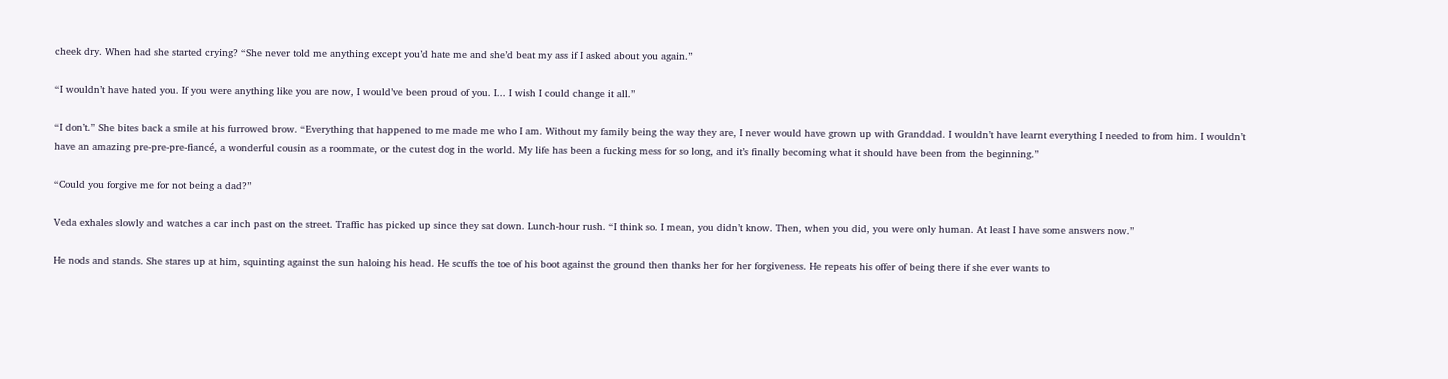cheek dry. When had she started crying? “She never told me anything except you’d hate me and she’d beat my ass if I asked about you again.”

“I wouldn’t have hated you. If you were anything like you are now, I would’ve been proud of you. I... I wish I could change it all.”

“I don’t.” She bites back a smile at his furrowed brow. “Everything that happened to me made me who I am. Without my family being the way they are, I never would have grown up with Granddad. I wouldn’t have learnt everything I needed to from him. I wouldn’t have an amazing pre-pre-pre-fiancé, a wonderful cousin as a roommate, or the cutest dog in the world. My life has been a fucking mess for so long, and it’s finally becoming what it should have been from the beginning.”

“Could you forgive me for not being a dad?”

Veda exhales slowly and watches a car inch past on the street. Traffic has picked up since they sat down. Lunch-hour rush. “I think so. I mean, you didn’t know. Then, when you did, you were only human. At least I have some answers now.”

He nods and stands. She stares up at him, squinting against the sun haloing his head. He scuffs the toe of his boot against the ground then thanks her for her forgiveness. He repeats his offer of being there if she ever wants to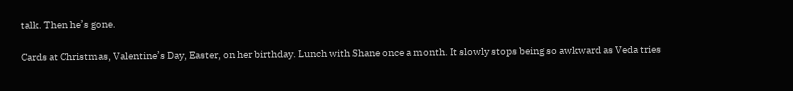talk. Then he’s gone.

Cards at Christmas, Valentine’s Day, Easter, on her birthday. Lunch with Shane once a month. It slowly stops being so awkward as Veda tries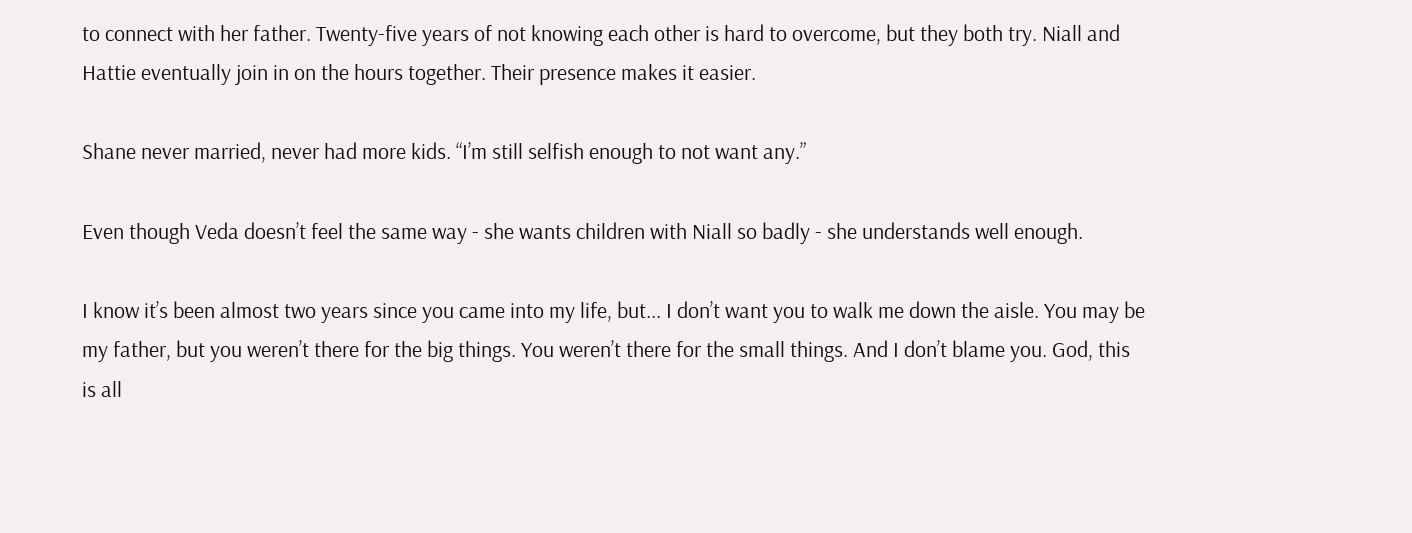to connect with her father. Twenty-five years of not knowing each other is hard to overcome, but they both try. Niall and Hattie eventually join in on the hours together. Their presence makes it easier.

Shane never married, never had more kids. “I’m still selfish enough to not want any.”

Even though Veda doesn’t feel the same way - she wants children with Niall so badly - she understands well enough.

I know it’s been almost two years since you came into my life, but... I don’t want you to walk me down the aisle. You may be my father, but you weren’t there for the big things. You weren’t there for the small things. And I don’t blame you. God, this is all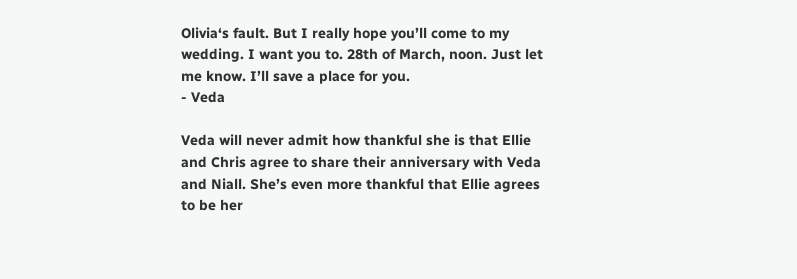Olivia‘s fault. But I really hope you’ll come to my wedding. I want you to. 28th of March, noon. Just let me know. I’ll save a place for you.
- Veda

Veda will never admit how thankful she is that Ellie and Chris agree to share their anniversary with Veda and Niall. She’s even more thankful that Ellie agrees to be her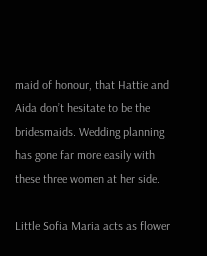maid of honour, that Hattie and Aida don’t hesitate to be the bridesmaids. Wedding planning has gone far more easily with these three women at her side.

Little Sofia Maria acts as flower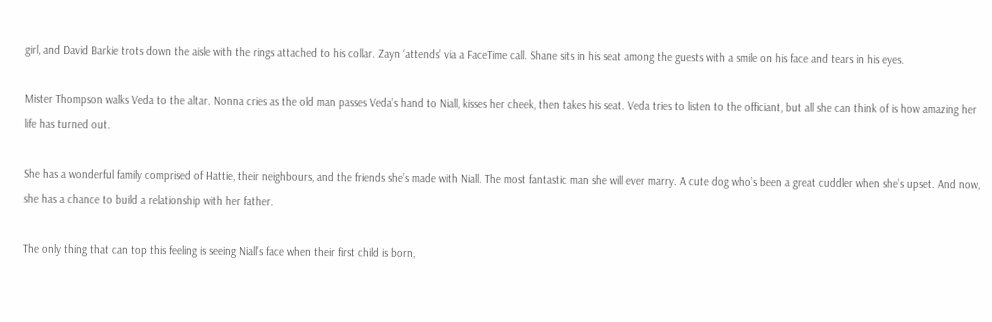girl, and David Barkie trots down the aisle with the rings attached to his collar. Zayn ‘attends’ via a FaceTime call. Shane sits in his seat among the guests with a smile on his face and tears in his eyes.

Mister Thompson walks Veda to the altar. Nonna cries as the old man passes Veda’s hand to Niall, kisses her cheek, then takes his seat. Veda tries to listen to the officiant, but all she can think of is how amazing her life has turned out.

She has a wonderful family comprised of Hattie, their neighbours, and the friends she’s made with Niall. The most fantastic man she will ever marry. A cute dog who’s been a great cuddler when she’s upset. And now, she has a chance to build a relationship with her father.

The only thing that can top this feeling is seeing Niall’s face when their first child is born,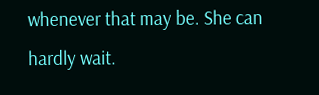whenever that may be. She can hardly wait.